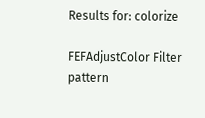Results for: colorize

FEFAdjustColor Filter pattern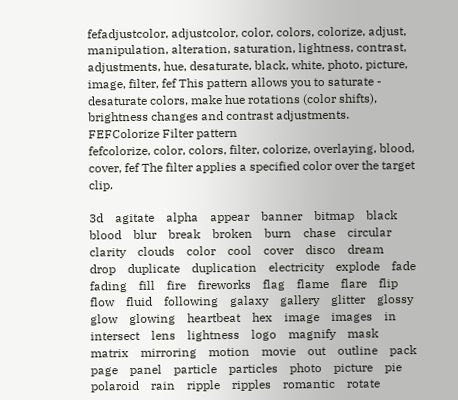fefadjustcolor, adjustcolor, color, colors, colorize, adjust, manipulation, alteration, saturation, lightness, contrast, adjustments, hue, desaturate, black, white, photo, picture, image, filter, fef This pattern allows you to saturate - desaturate colors, make hue rotations (color shifts), brightness changes and contrast adjustments.
FEFColorize Filter pattern
fefcolorize, color, colors, filter, colorize, overlaying, blood, cover, fef The filter applies a specified color over the target clip.

3d    agitate    alpha    appear    banner    bitmap    black    blood    blur    break    broken    burn    chase    circular    clarity    clouds    color    cool    cover    disco    dream    drop    duplicate    duplication    electricity    explode    fade    fading    fill    fire    fireworks    flag    flame    flare    flip    flow    fluid    following    galaxy    gallery    glitter    glossy    glow    glowing    heartbeat    hex    image    images    in    intersect    lens    lightness    logo    magnify    mask    matrix    mirroring    motion    movie    out    outline    pack    page    panel    particle    particles    photo    picture    pie    polaroid    rain    ripple    ripples    romantic    rotate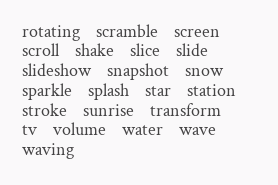rotating    scramble    screen    scroll    shake    slice    slide    slideshow    snapshot    snow    sparkle    splash    star    station    stroke    sunrise    transform    tv    volume    water    wave    waving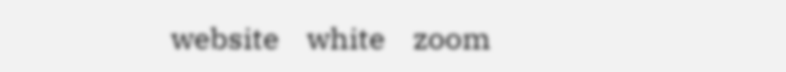website    white    zoom